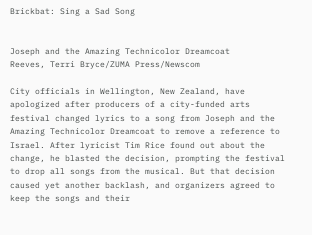Brickbat: Sing a Sad Song


Joseph and the Amazing Technicolor Dreamcoat
Reeves, Terri Bryce/ZUMA Press/Newscom

City officials in Wellington, New Zealand, have apologized after producers of a city-funded arts festival changed lyrics to a song from Joseph and the Amazing Technicolor Dreamcoat to remove a reference to Israel. After lyricist Tim Rice found out about the change, he blasted the decision, prompting the festival to drop all songs from the musical. But that decision caused yet another backlash, and organizers agreed to keep the songs and their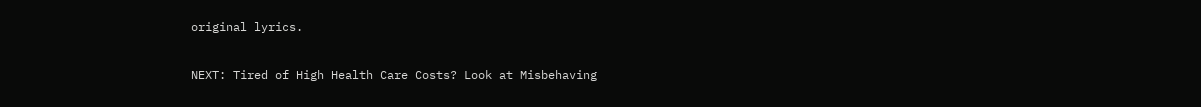original lyrics.

NEXT: Tired of High Health Care Costs? Look at Misbehaving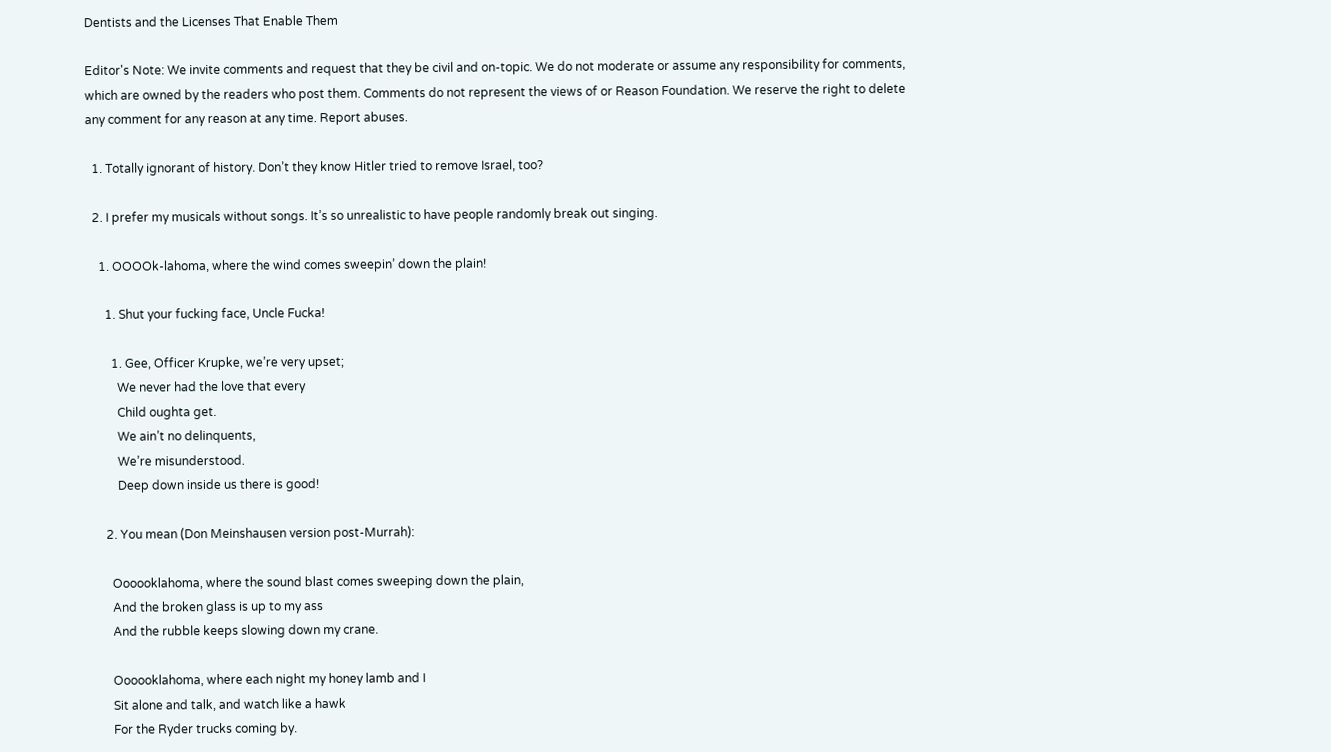Dentists and the Licenses That Enable Them

Editor's Note: We invite comments and request that they be civil and on-topic. We do not moderate or assume any responsibility for comments, which are owned by the readers who post them. Comments do not represent the views of or Reason Foundation. We reserve the right to delete any comment for any reason at any time. Report abuses.

  1. Totally ignorant of history. Don’t they know Hitler tried to remove Israel, too?

  2. I prefer my musicals without songs. It’s so unrealistic to have people randomly break out singing.

    1. OOOOk-lahoma, where the wind comes sweepin’ down the plain!

      1. Shut your fucking face, Uncle Fucka!

        1. Gee, Officer Krupke, we’re very upset;
          We never had the love that every
          Child oughta get.
          We ain’t no delinquents,
          We’re misunderstood.
          Deep down inside us there is good!

      2. You mean (Don Meinshausen version post-Murrah):

        Oooooklahoma, where the sound blast comes sweeping down the plain,
        And the broken glass is up to my ass
        And the rubble keeps slowing down my crane.

        Oooooklahoma, where each night my honey lamb and I
        Sit alone and talk, and watch like a hawk
        For the Ryder trucks coming by.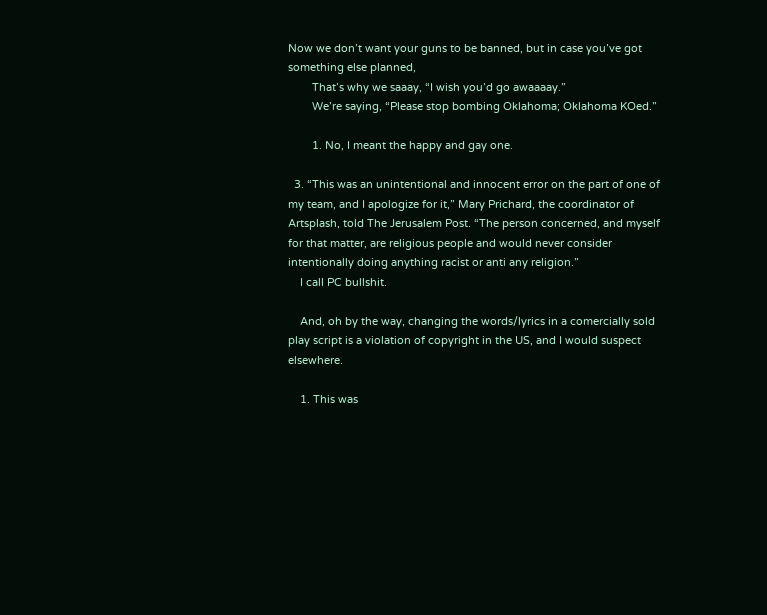Now we don’t want your guns to be banned, but in case you’ve got something else planned,
        That’s why we saaay, “I wish you’d go awaaaay.”
        We’re saying, “Please stop bombing Oklahoma; Oklahoma KOed.”

        1. No, I meant the happy and gay one.

  3. “This was an unintentional and innocent error on the part of one of my team, and I apologize for it,” Mary Prichard, the coordinator of Artsplash, told The Jerusalem Post. “The person concerned, and myself for that matter, are religious people and would never consider intentionally doing anything racist or anti any religion.”
    I call PC bullshit.

    And, oh by the way, changing the words/lyrics in a comercially sold play script is a violation of copyright in the US, and I would suspect elsewhere.

    1. This was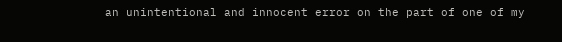an unintentional and innocent error on the part of one of my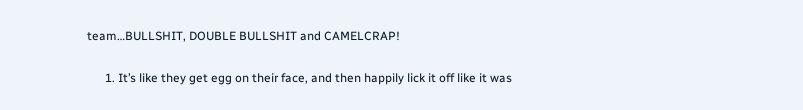team…BULLSHIT, DOUBLE BULLSHIT and CAMELCRAP!

      1. It’s like they get egg on their face, and then happily lick it off like it was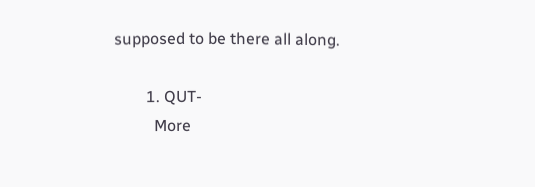supposed to be there all along.

        1. QUT-
          More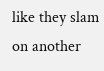like they slam on another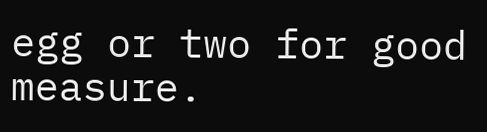egg or two for good measure.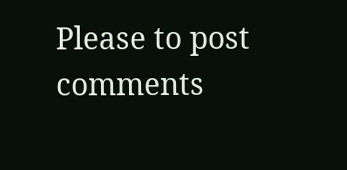Please to post comments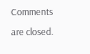Comments are closed.